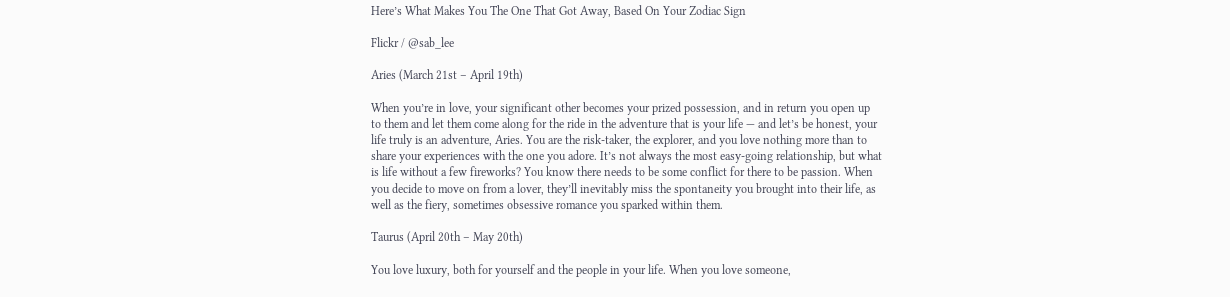Here’s What Makes You The One That Got Away, Based On Your Zodiac Sign

Flickr / @sab_lee

Aries (March 21st – April 19th)

When you’re in love, your significant other becomes your prized possession, and in return you open up to them and let them come along for the ride in the adventure that is your life — and let’s be honest, your life truly is an adventure, Aries. You are the risk-taker, the explorer, and you love nothing more than to share your experiences with the one you adore. It’s not always the most easy-going relationship, but what is life without a few fireworks? You know there needs to be some conflict for there to be passion. When you decide to move on from a lover, they’ll inevitably miss the spontaneity you brought into their life, as well as the fiery, sometimes obsessive romance you sparked within them.

Taurus (April 20th – May 20th)

You love luxury, both for yourself and the people in your life. When you love someone,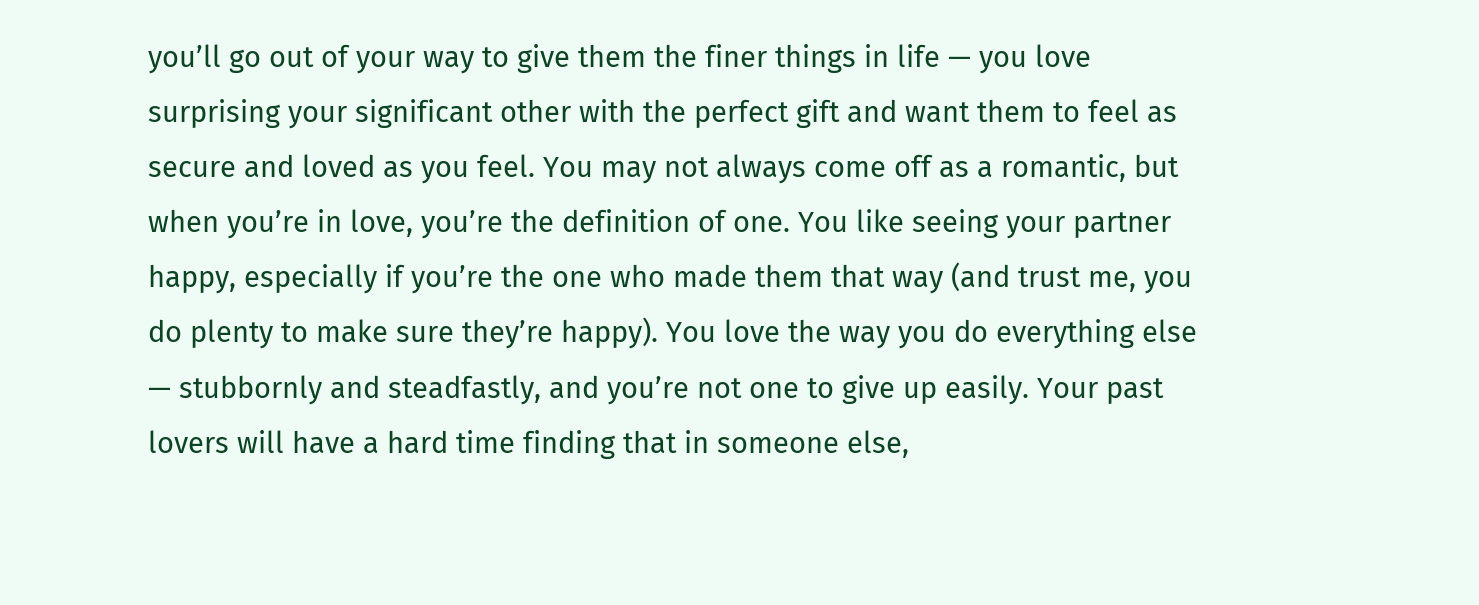you’ll go out of your way to give them the finer things in life — you love surprising your significant other with the perfect gift and want them to feel as secure and loved as you feel. You may not always come off as a romantic, but when you’re in love, you’re the definition of one. You like seeing your partner happy, especially if you’re the one who made them that way (and trust me, you do plenty to make sure they’re happy). You love the way you do everything else — stubbornly and steadfastly, and you’re not one to give up easily. Your past lovers will have a hard time finding that in someone else,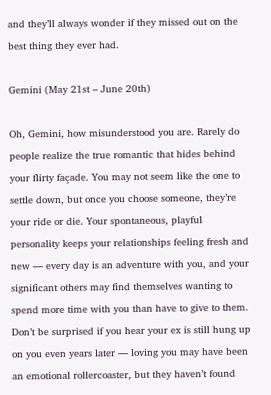and they’ll always wonder if they missed out on the best thing they ever had.

Gemini (May 21st – June 20th)

Oh, Gemini, how misunderstood you are. Rarely do people realize the true romantic that hides behind your flirty façade. You may not seem like the one to settle down, but once you choose someone, they’re your ride or die. Your spontaneous, playful personality keeps your relationships feeling fresh and new — every day is an adventure with you, and your significant others may find themselves wanting to spend more time with you than have to give to them. Don’t be surprised if you hear your ex is still hung up on you even years later — loving you may have been an emotional rollercoaster, but they haven’t found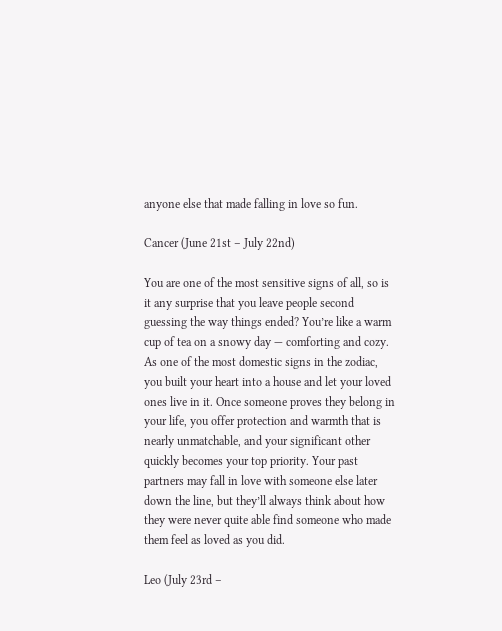anyone else that made falling in love so fun.

Cancer (June 21st – July 22nd)

You are one of the most sensitive signs of all, so is it any surprise that you leave people second guessing the way things ended? You’re like a warm cup of tea on a snowy day — comforting and cozy. As one of the most domestic signs in the zodiac, you built your heart into a house and let your loved ones live in it. Once someone proves they belong in your life, you offer protection and warmth that is nearly unmatchable, and your significant other quickly becomes your top priority. Your past partners may fall in love with someone else later down the line, but they’ll always think about how they were never quite able find someone who made them feel as loved as you did.

Leo (July 23rd –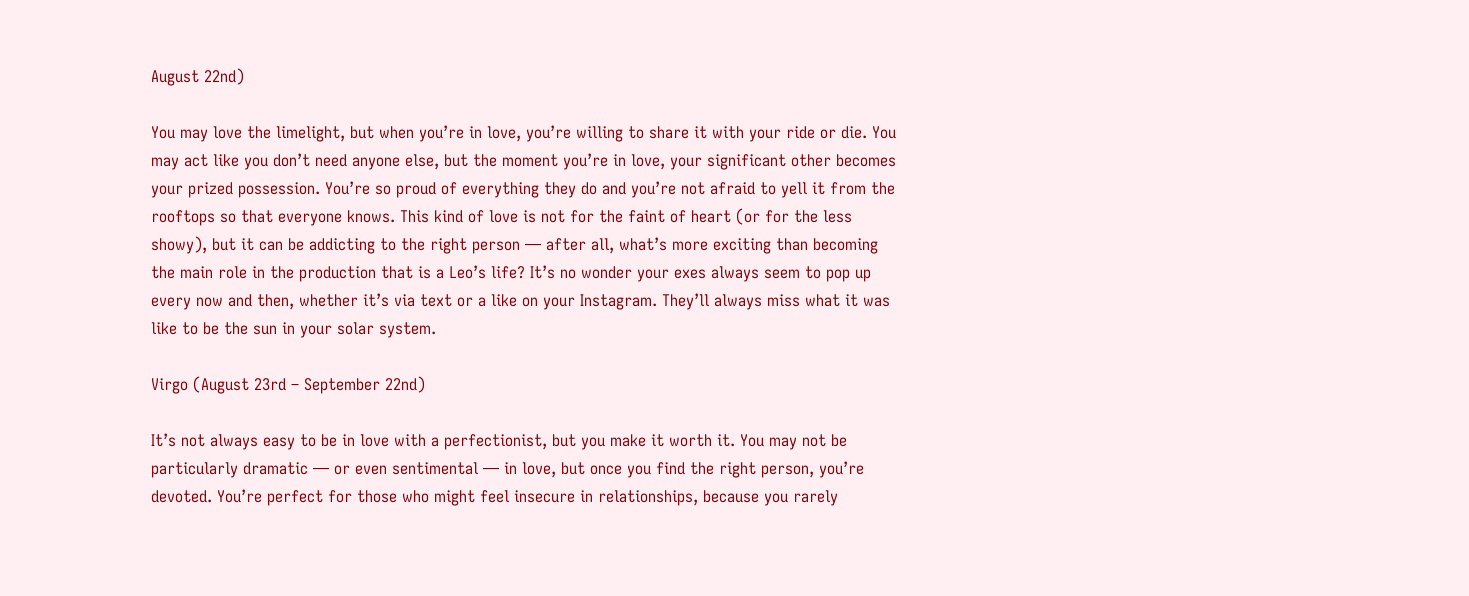August 22nd)

You may love the limelight, but when you’re in love, you’re willing to share it with your ride or die. You may act like you don’t need anyone else, but the moment you’re in love, your significant other becomes your prized possession. You’re so proud of everything they do and you’re not afraid to yell it from the rooftops so that everyone knows. This kind of love is not for the faint of heart (or for the less showy), but it can be addicting to the right person — after all, what’s more exciting than becoming the main role in the production that is a Leo’s life? It’s no wonder your exes always seem to pop up every now and then, whether it’s via text or a like on your Instagram. They’ll always miss what it was like to be the sun in your solar system.

Virgo (August 23rd – September 22nd)

It’s not always easy to be in love with a perfectionist, but you make it worth it. You may not be particularly dramatic — or even sentimental — in love, but once you find the right person, you’re devoted. You’re perfect for those who might feel insecure in relationships, because you rarely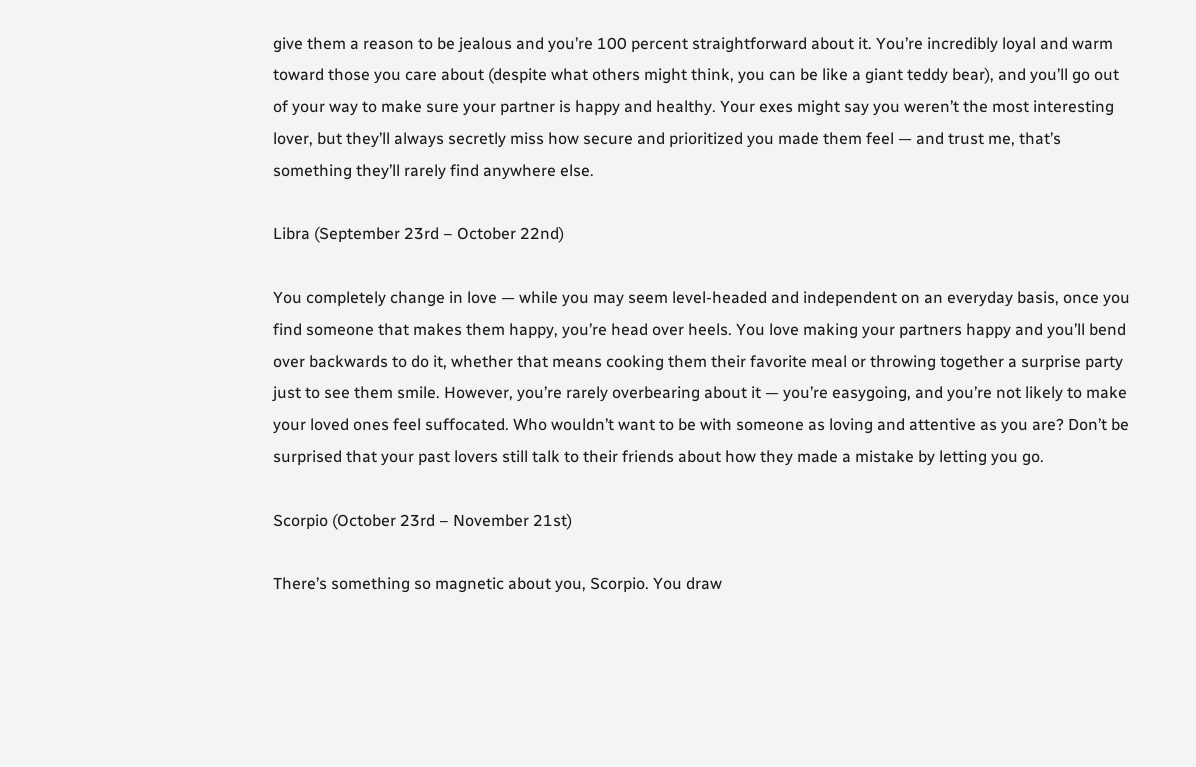give them a reason to be jealous and you’re 100 percent straightforward about it. You’re incredibly loyal and warm toward those you care about (despite what others might think, you can be like a giant teddy bear), and you’ll go out of your way to make sure your partner is happy and healthy. Your exes might say you weren’t the most interesting lover, but they’ll always secretly miss how secure and prioritized you made them feel — and trust me, that’s something they’ll rarely find anywhere else.

Libra (September 23rd – October 22nd)

You completely change in love — while you may seem level-headed and independent on an everyday basis, once you find someone that makes them happy, you’re head over heels. You love making your partners happy and you’ll bend over backwards to do it, whether that means cooking them their favorite meal or throwing together a surprise party just to see them smile. However, you’re rarely overbearing about it — you’re easygoing, and you’re not likely to make your loved ones feel suffocated. Who wouldn’t want to be with someone as loving and attentive as you are? Don’t be surprised that your past lovers still talk to their friends about how they made a mistake by letting you go.

Scorpio (October 23rd – November 21st)

There’s something so magnetic about you, Scorpio. You draw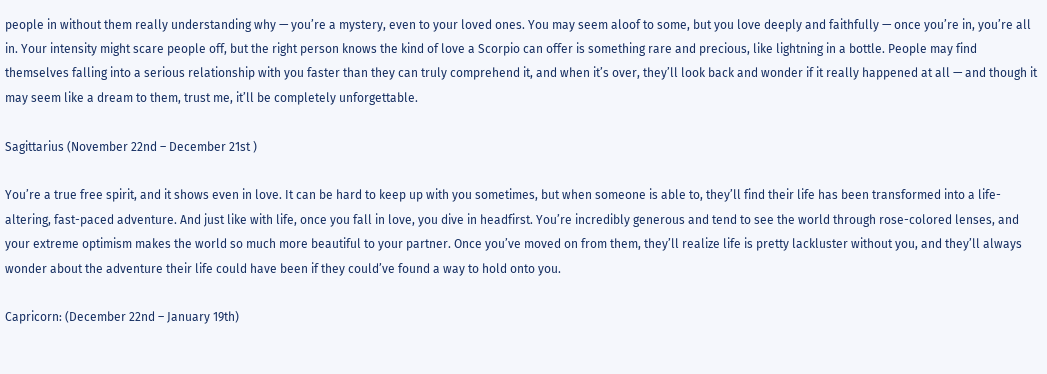people in without them really understanding why — you’re a mystery, even to your loved ones. You may seem aloof to some, but you love deeply and faithfully — once you’re in, you’re all in. Your intensity might scare people off, but the right person knows the kind of love a Scorpio can offer is something rare and precious, like lightning in a bottle. People may find themselves falling into a serious relationship with you faster than they can truly comprehend it, and when it’s over, they’ll look back and wonder if it really happened at all — and though it may seem like a dream to them, trust me, it’ll be completely unforgettable.

Sagittarius (November 22nd – December 21st )

You’re a true free spirit, and it shows even in love. It can be hard to keep up with you sometimes, but when someone is able to, they’ll find their life has been transformed into a life-altering, fast-paced adventure. And just like with life, once you fall in love, you dive in headfirst. You’re incredibly generous and tend to see the world through rose-colored lenses, and your extreme optimism makes the world so much more beautiful to your partner. Once you’ve moved on from them, they’ll realize life is pretty lackluster without you, and they’ll always wonder about the adventure their life could have been if they could’ve found a way to hold onto you.

Capricorn: (December 22nd – January 19th)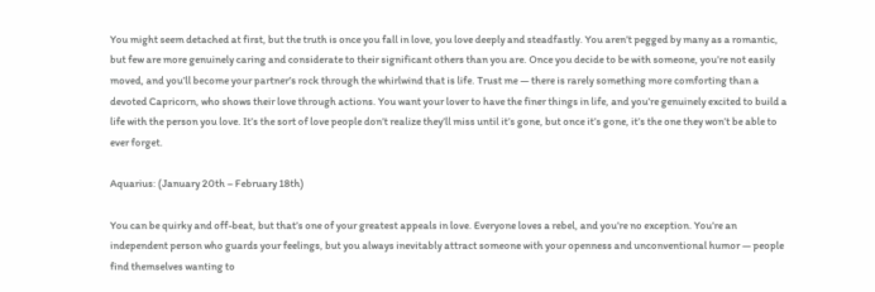You might seem detached at first, but the truth is once you fall in love, you love deeply and steadfastly. You aren’t pegged by many as a romantic, but few are more genuinely caring and considerate to their significant others than you are. Once you decide to be with someone, you’re not easily moved, and you’ll become your partner’s rock through the whirlwind that is life. Trust me — there is rarely something more comforting than a devoted Capricorn, who shows their love through actions. You want your lover to have the finer things in life, and you’re genuinely excited to build a life with the person you love. It’s the sort of love people don’t realize they’ll miss until it’s gone, but once it’s gone, it’s the one they won’t be able to ever forget.

Aquarius: (January 20th – February 18th)

You can be quirky and off-beat, but that’s one of your greatest appeals in love. Everyone loves a rebel, and you’re no exception. You’re an independent person who guards your feelings, but you always inevitably attract someone with your openness and unconventional humor — people find themselves wanting to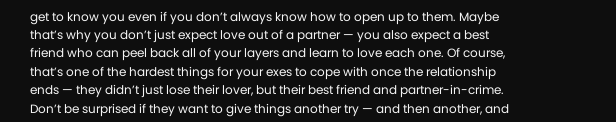get to know you even if you don’t always know how to open up to them. Maybe that’s why you don’t just expect love out of a partner — you also expect a best friend who can peel back all of your layers and learn to love each one. Of course, that’s one of the hardest things for your exes to cope with once the relationship ends — they didn’t just lose their lover, but their best friend and partner-in-crime. Don’t be surprised if they want to give things another try — and then another, and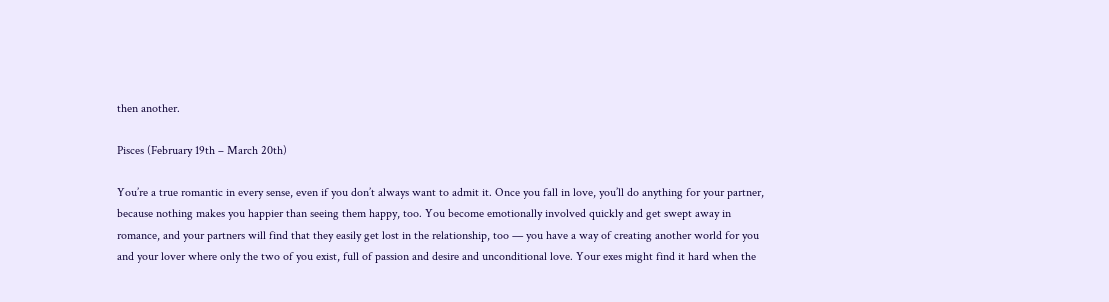then another.

Pisces (February 19th – March 20th)

You’re a true romantic in every sense, even if you don’t always want to admit it. Once you fall in love, you’ll do anything for your partner, because nothing makes you happier than seeing them happy, too. You become emotionally involved quickly and get swept away in romance, and your partners will find that they easily get lost in the relationship, too — you have a way of creating another world for you and your lover where only the two of you exist, full of passion and desire and unconditional love. Your exes might find it hard when the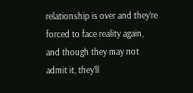relationship is over and they’re forced to face reality again, and though they may not admit it, they’ll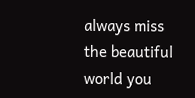always miss the beautiful world you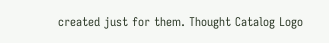created just for them. Thought Catalog Logo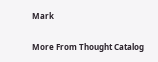Mark

More From Thought Catalog